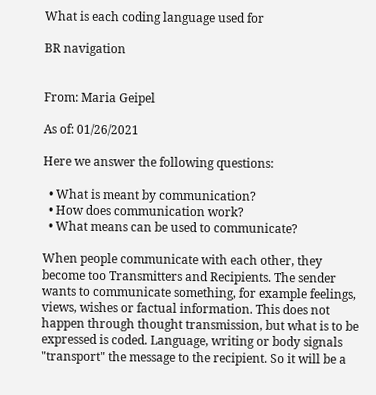What is each coding language used for

BR navigation


From: Maria Geipel

As of: 01/26/2021

Here we answer the following questions:

  • What is meant by communication?
  • How does communication work?
  • What means can be used to communicate?

When people communicate with each other, they become too Transmitters and Recipients. The sender wants to communicate something, for example feelings, views, wishes or factual information. This does not happen through thought transmission, but what is to be expressed is coded. Language, writing or body signals "transport" the message to the recipient. So it will be a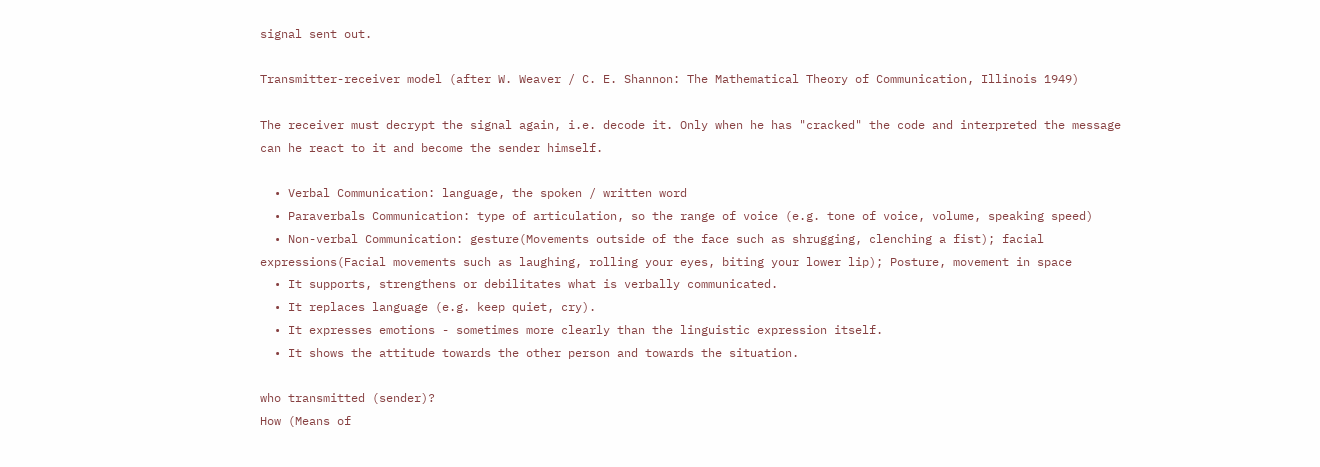signal sent out.

Transmitter-receiver model (after W. Weaver / C. E. Shannon: The Mathematical Theory of Communication, Illinois 1949)

The receiver must decrypt the signal again, i.e. decode it. Only when he has "cracked" the code and interpreted the message can he react to it and become the sender himself.

  • Verbal Communication: language, the spoken / written word
  • Paraverbals Communication: type of articulation, so the range of voice (e.g. tone of voice, volume, speaking speed)
  • Non-verbal Communication: gesture(Movements outside of the face such as shrugging, clenching a fist); facial expressions(Facial movements such as laughing, rolling your eyes, biting your lower lip); Posture, movement in space
  • It supports, strengthens or debilitates what is verbally communicated.
  • It replaces language (e.g. keep quiet, cry).
  • It expresses emotions - sometimes more clearly than the linguistic expression itself.
  • It shows the attitude towards the other person and towards the situation.

who transmitted (sender)?
How (Means of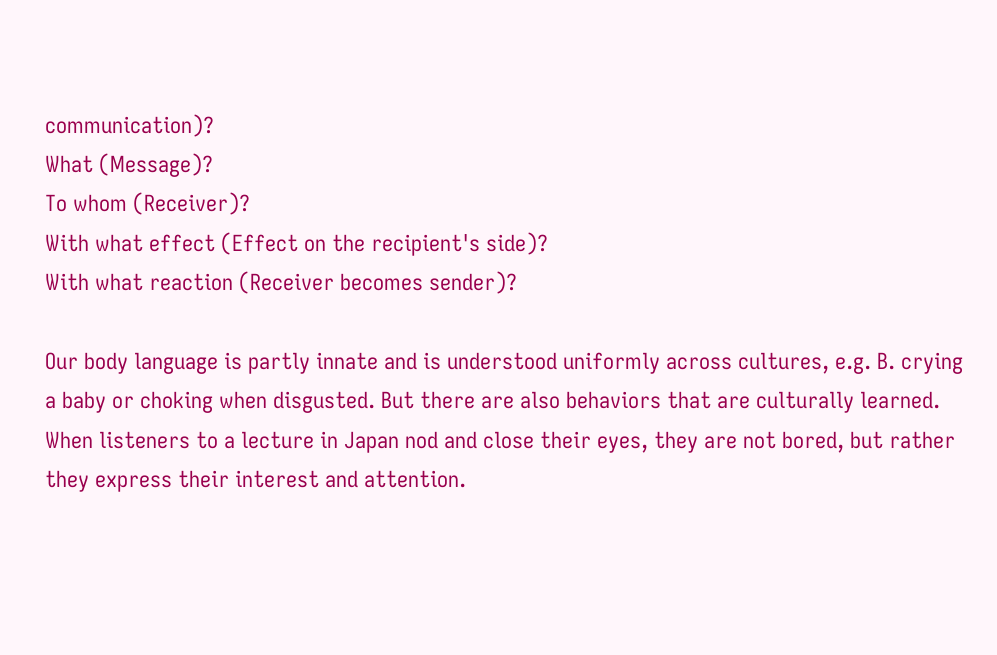communication)?
What (Message)?
To whom (Receiver)?
With what effect (Effect on the recipient's side)?
With what reaction (Receiver becomes sender)?

Our body language is partly innate and is understood uniformly across cultures, e.g. B. crying a baby or choking when disgusted. But there are also behaviors that are culturally learned. When listeners to a lecture in Japan nod and close their eyes, they are not bored, but rather they express their interest and attention.